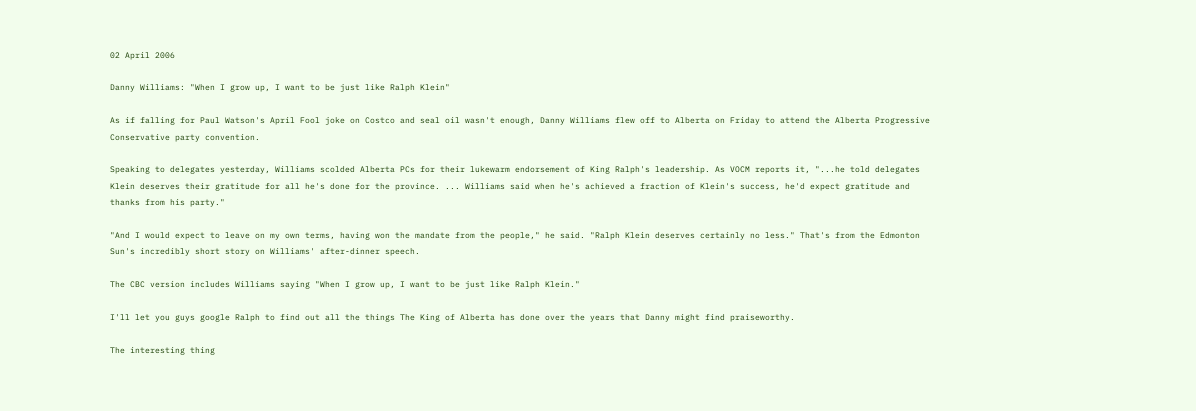02 April 2006

Danny Williams: "When I grow up, I want to be just like Ralph Klein"

As if falling for Paul Watson's April Fool joke on Costco and seal oil wasn't enough, Danny Williams flew off to Alberta on Friday to attend the Alberta Progressive Conservative party convention.

Speaking to delegates yesterday, Williams scolded Alberta PCs for their lukewarm endorsement of King Ralph's leadership. As VOCM reports it, "...he told delegates Klein deserves their gratitude for all he's done for the province. ... Williams said when he's achieved a fraction of Klein's success, he'd expect gratitude and thanks from his party."

"And I would expect to leave on my own terms, having won the mandate from the people," he said. "Ralph Klein deserves certainly no less." That's from the Edmonton Sun's incredibly short story on Williams' after-dinner speech.

The CBC version includes Williams saying "When I grow up, I want to be just like Ralph Klein."

I'll let you guys google Ralph to find out all the things The King of Alberta has done over the years that Danny might find praiseworthy.

The interesting thing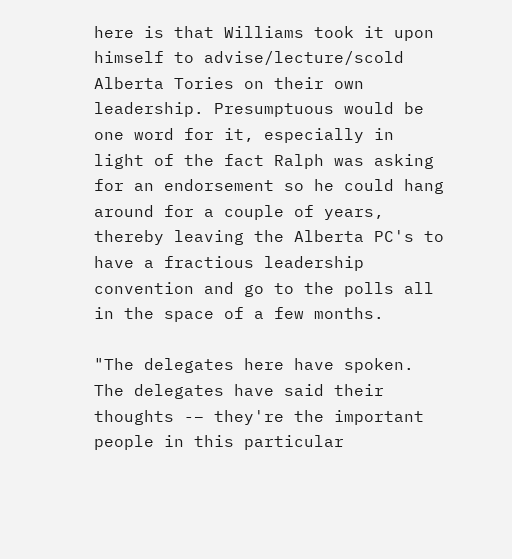here is that Williams took it upon himself to advise/lecture/scold Alberta Tories on their own leadership. Presumptuous would be one word for it, especially in light of the fact Ralph was asking for an endorsement so he could hang around for a couple of years, thereby leaving the Alberta PC's to have a fractious leadership convention and go to the polls all in the space of a few months.

"The delegates here have spoken. The delegates have said their thoughts -– they're the important people in this particular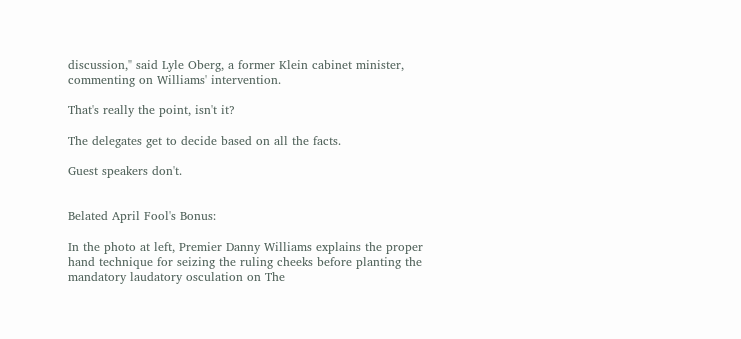discussion," said Lyle Oberg, a former Klein cabinet minister, commenting on Williams' intervention.

That's really the point, isn't it?

The delegates get to decide based on all the facts.

Guest speakers don't.


Belated April Fool's Bonus:

In the photo at left, Premier Danny Williams explains the proper hand technique for seizing the ruling cheeks before planting the mandatory laudatory osculation on The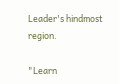Leader's hindmost region.

"Learn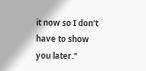it now so I don't have to show you later."